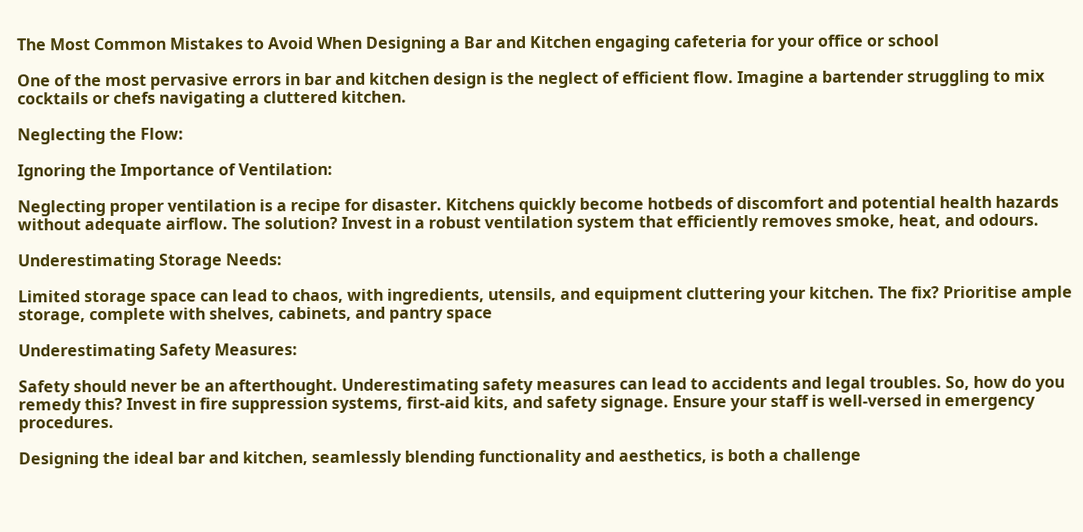The Most Common Mistakes to Avoid When Designing a Bar and Kitchen engaging cafeteria for your office or school

One of the most pervasive errors in bar and kitchen design is the neglect of efficient flow. Imagine a bartender struggling to mix cocktails or chefs navigating a cluttered kitchen.

Neglecting the Flow:

Ignoring the Importance of Ventilation:

Neglecting proper ventilation is a recipe for disaster. Kitchens quickly become hotbeds of discomfort and potential health hazards without adequate airflow. The solution? Invest in a robust ventilation system that efficiently removes smoke, heat, and odours.

Underestimating Storage Needs:

Limited storage space can lead to chaos, with ingredients, utensils, and equipment cluttering your kitchen. The fix? Prioritise ample storage, complete with shelves, cabinets, and pantry space

Underestimating Safety Measures:

Safety should never be an afterthought. Underestimating safety measures can lead to accidents and legal troubles. So, how do you remedy this? Invest in fire suppression systems, first-aid kits, and safety signage. Ensure your staff is well-versed in emergency procedures.

Designing the ideal bar and kitchen, seamlessly blending functionality and aesthetics, is both a challenge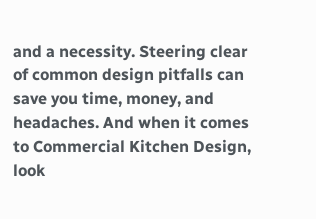and a necessity. Steering clear of common design pitfalls can save you time, money, and headaches. And when it comes to Commercial Kitchen Design, look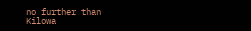no further than Kilowa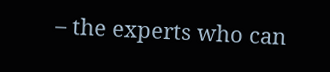– the experts who can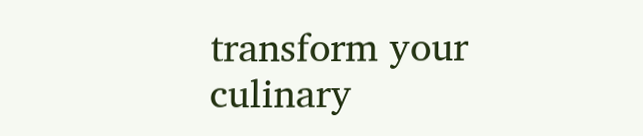transform your culinary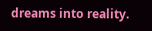dreams into reality.